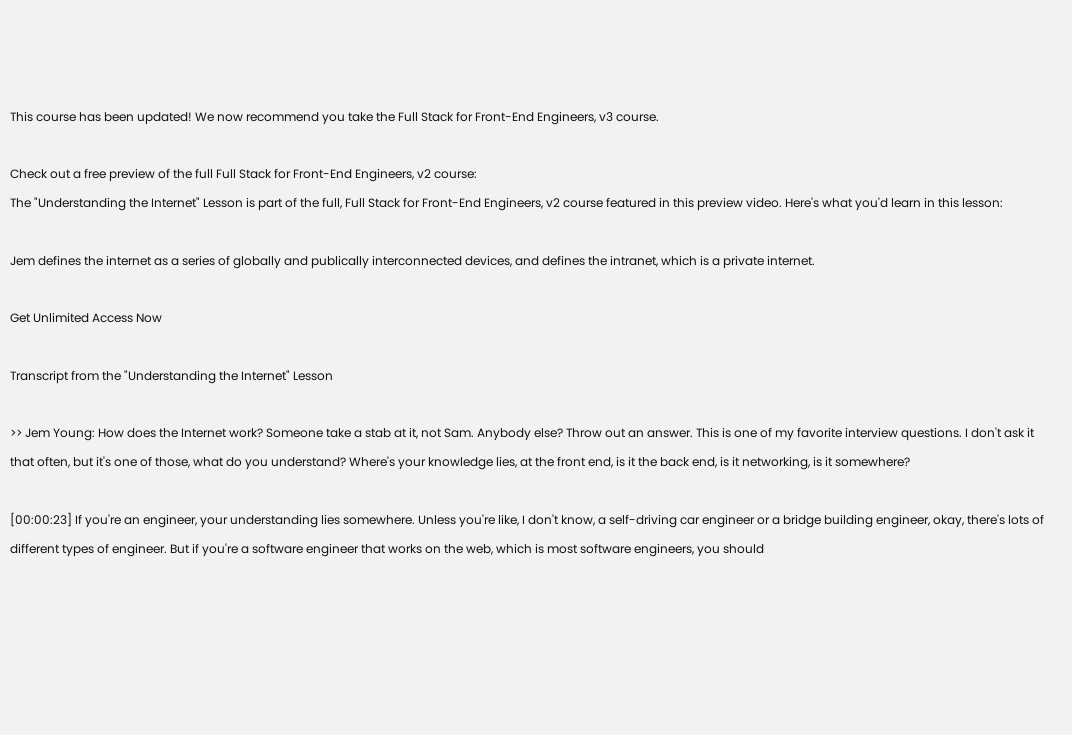This course has been updated! We now recommend you take the Full Stack for Front-End Engineers, v3 course.

Check out a free preview of the full Full Stack for Front-End Engineers, v2 course:
The "Understanding the Internet" Lesson is part of the full, Full Stack for Front-End Engineers, v2 course featured in this preview video. Here's what you'd learn in this lesson:

Jem defines the internet as a series of globally and publically interconnected devices, and defines the intranet, which is a private internet.

Get Unlimited Access Now

Transcript from the "Understanding the Internet" Lesson

>> Jem Young: How does the Internet work? Someone take a stab at it, not Sam. Anybody else? Throw out an answer. This is one of my favorite interview questions. I don't ask it that often, but it's one of those, what do you understand? Where's your knowledge lies, at the front end, is it the back end, is it networking, is it somewhere?

[00:00:23] If you're an engineer, your understanding lies somewhere. Unless you're like, I don't know, a self-driving car engineer or a bridge building engineer, okay, there's lots of different types of engineer. But if you're a software engineer that works on the web, which is most software engineers, you should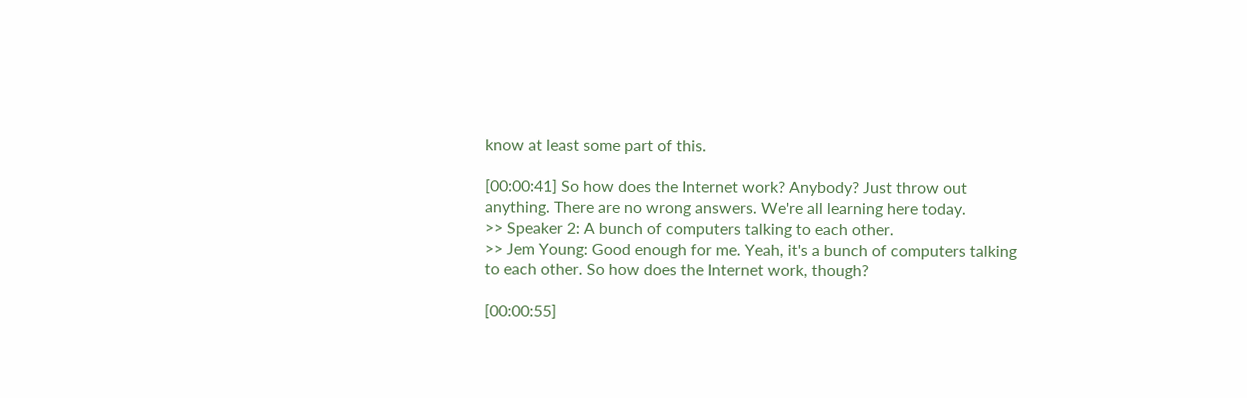know at least some part of this.

[00:00:41] So how does the Internet work? Anybody? Just throw out anything. There are no wrong answers. We're all learning here today.
>> Speaker 2: A bunch of computers talking to each other.
>> Jem Young: Good enough for me. Yeah, it's a bunch of computers talking to each other. So how does the Internet work, though?

[00:00:55]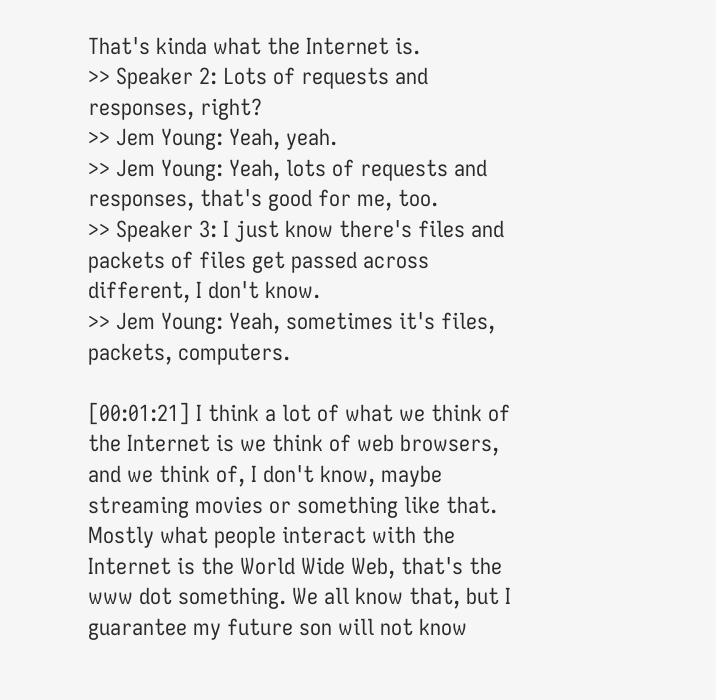That's kinda what the Internet is.
>> Speaker 2: Lots of requests and responses, right?
>> Jem Young: Yeah, yeah.
>> Jem Young: Yeah, lots of requests and responses, that's good for me, too.
>> Speaker 3: I just know there's files and packets of files get passed across different, I don't know.
>> Jem Young: Yeah, sometimes it's files, packets, computers.

[00:01:21] I think a lot of what we think of the Internet is we think of web browsers, and we think of, I don't know, maybe streaming movies or something like that. Mostly what people interact with the Internet is the World Wide Web, that's the www dot something. We all know that, but I guarantee my future son will not know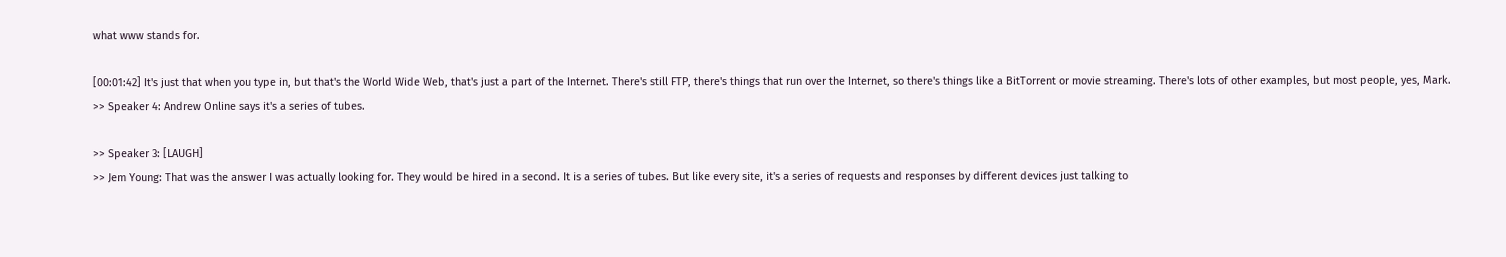what www stands for.

[00:01:42] It's just that when you type in, but that's the World Wide Web, that's just a part of the Internet. There's still FTP, there's things that run over the Internet, so there's things like a BitTorrent or movie streaming. There's lots of other examples, but most people, yes, Mark.
>> Speaker 4: Andrew Online says it's a series of tubes.

>> Speaker 3: [LAUGH]
>> Jem Young: That was the answer I was actually looking for. They would be hired in a second. It is a series of tubes. But like every site, it's a series of requests and responses by different devices just talking to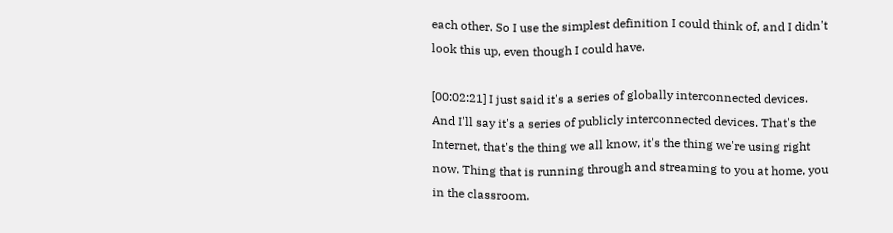each other. So I use the simplest definition I could think of, and I didn't look this up, even though I could have.

[00:02:21] I just said it's a series of globally interconnected devices. And I'll say it's a series of publicly interconnected devices. That's the Internet, that's the thing we all know, it's the thing we're using right now. Thing that is running through and streaming to you at home, you in the classroom.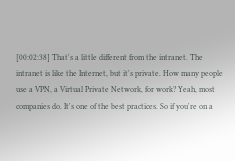[00:02:38] That's a little different from the intranet. The intranet is like the Internet, but it's private. How many people use a VPN, a Virtual Private Network, for work? Yeah, most companies do. It's one of the best practices. So if you're on a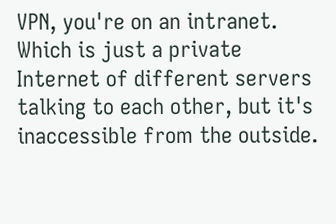VPN, you're on an intranet. Which is just a private Internet of different servers talking to each other, but it's inaccessible from the outside.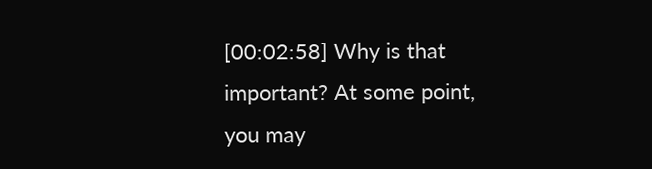[00:02:58] Why is that important? At some point, you may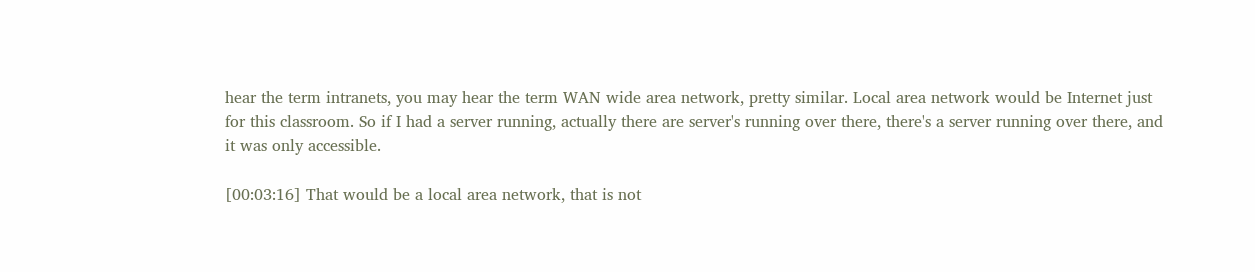hear the term intranets, you may hear the term WAN wide area network, pretty similar. Local area network would be Internet just for this classroom. So if I had a server running, actually there are server's running over there, there's a server running over there, and it was only accessible.

[00:03:16] That would be a local area network, that is not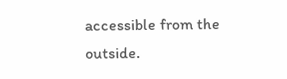accessible from the outside.